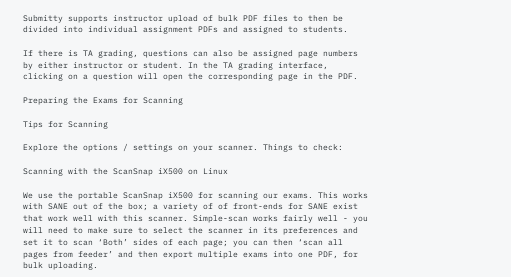Submitty supports instructor upload of bulk PDF files to then be divided into individual assignment PDFs and assigned to students.

If there is TA grading, questions can also be assigned page numbers by either instructor or student. In the TA grading interface, clicking on a question will open the corresponding page in the PDF.

Preparing the Exams for Scanning

Tips for Scanning

Explore the options / settings on your scanner. Things to check:

Scanning with the ScanSnap iX500 on Linux

We use the portable ScanSnap iX500 for scanning our exams. This works with SANE out of the box; a variety of of front-ends for SANE exist that work well with this scanner. Simple-scan works fairly well - you will need to make sure to select the scanner in its preferences and set it to scan ‘Both’ sides of each page; you can then ‘scan all pages from feeder’ and then export multiple exams into one PDF, for bulk uploading.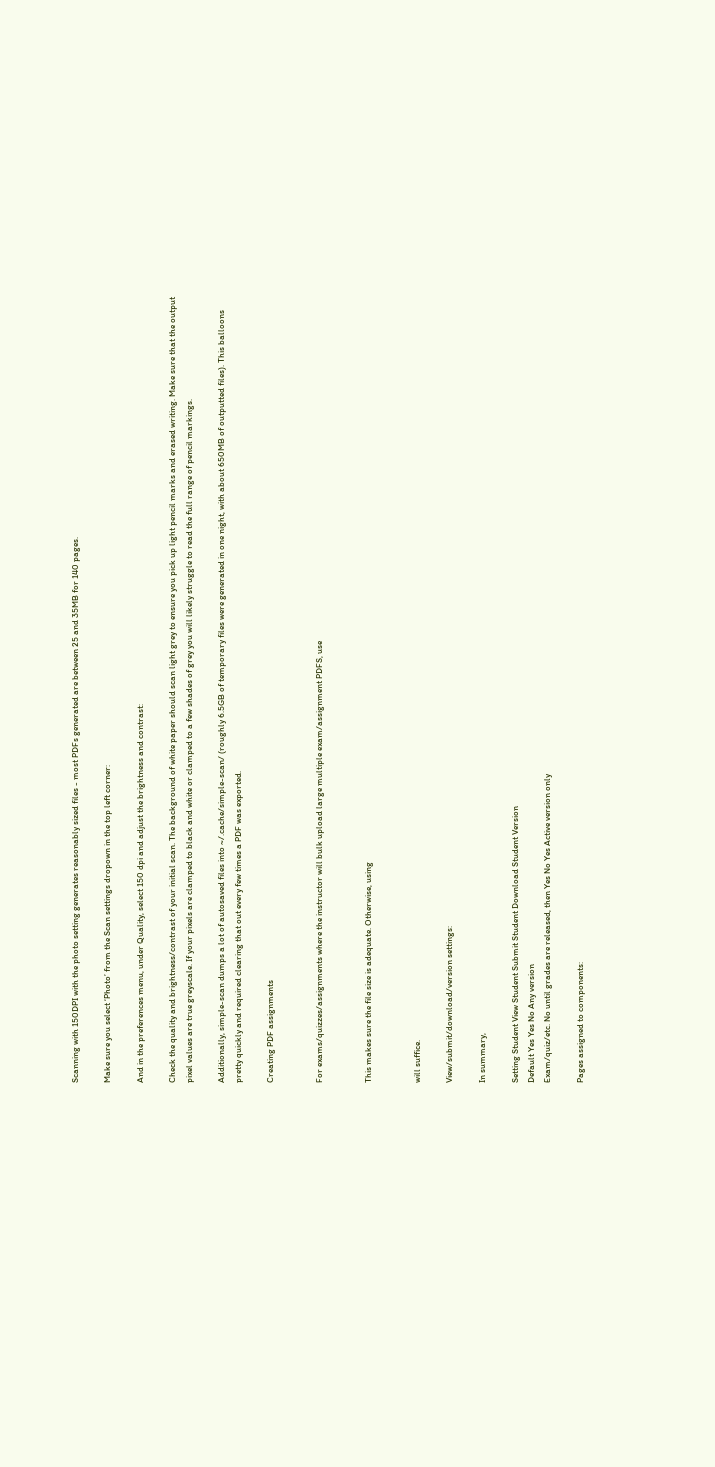Scanning with 150DPI with the photo setting generates reasonably sized files - most PDFs generated are between 25 and 35MB for 140 pages.

Make sure you select ‘Photo’ from the Scan settings dropown in the top left corner:

And in the preferences menu, under Quality, select 150 dpi and adjust the brightness and contrast:

Check the quality and brightness/contrast of your initial scan. The background of white paper should scan light grey to ensure you pick up light pencil marks and erased writing. Make sure that the output pixel values are true greyscale. If your pixels are clamped to black and white or clamped to a few shades of grey you will likely struggle to read the full range of pencil markings.

Additionally, simple-scan dumps a lot of autosaved files into ~/.cache/simple-scan/ (roughly 6.5GB of temporary files were generated in one night, with about 650MB of outputted files). This balloons pretty quickly and required clearing that out every few times a PDF was exported.

Creating PDF assignments


For exams/quizzes/assignments where the instructor will bulk upload large multiple exam/assignment PDFS, use


This makes sure the file size is adequate. Otherwise, using


will suffice.

View/submit/download/version settings:

In summary,

Setting Student View Student Submit Student Download Student Version
Default Yes Yes No Any version
Exam/quiz/etc. No until grades are released, then Yes No Yes Active version only

Pages assigned to components: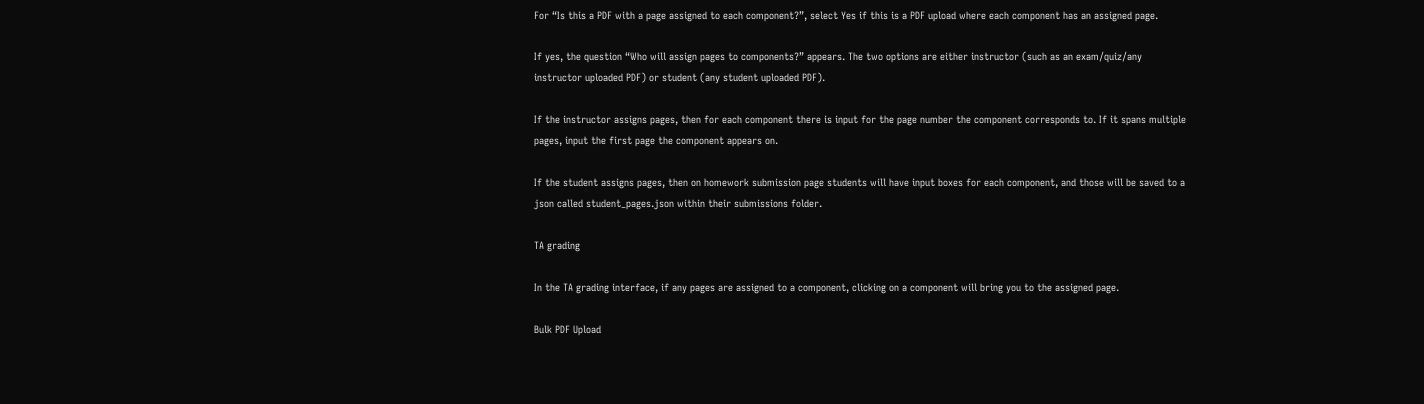For “Is this a PDF with a page assigned to each component?”, select Yes if this is a PDF upload where each component has an assigned page.

If yes, the question “Who will assign pages to components?” appears. The two options are either instructor (such as an exam/quiz/any instructor uploaded PDF) or student (any student uploaded PDF).

If the instructor assigns pages, then for each component there is input for the page number the component corresponds to. If it spans multiple pages, input the first page the component appears on.

If the student assigns pages, then on homework submission page students will have input boxes for each component, and those will be saved to a json called student_pages.json within their submissions folder.

TA grading

In the TA grading interface, if any pages are assigned to a component, clicking on a component will bring you to the assigned page.

Bulk PDF Upload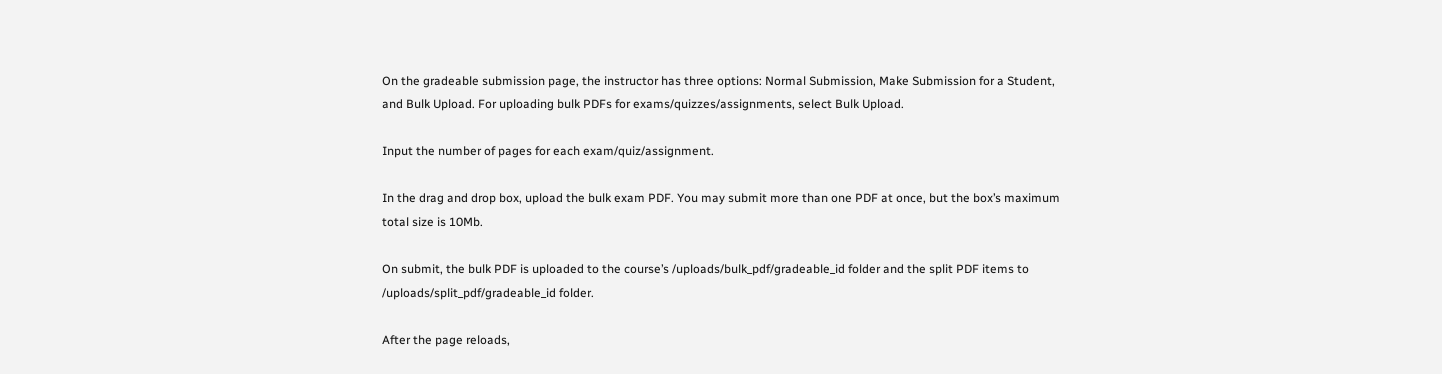On the gradeable submission page, the instructor has three options: Normal Submission, Make Submission for a Student, and Bulk Upload. For uploading bulk PDFs for exams/quizzes/assignments, select Bulk Upload.

Input the number of pages for each exam/quiz/assignment.

In the drag and drop box, upload the bulk exam PDF. You may submit more than one PDF at once, but the box’s maximum total size is 10Mb.

On submit, the bulk PDF is uploaded to the course’s /uploads/bulk_pdf/gradeable_id folder and the split PDF items to /uploads/split_pdf/gradeable_id folder.

After the page reloads,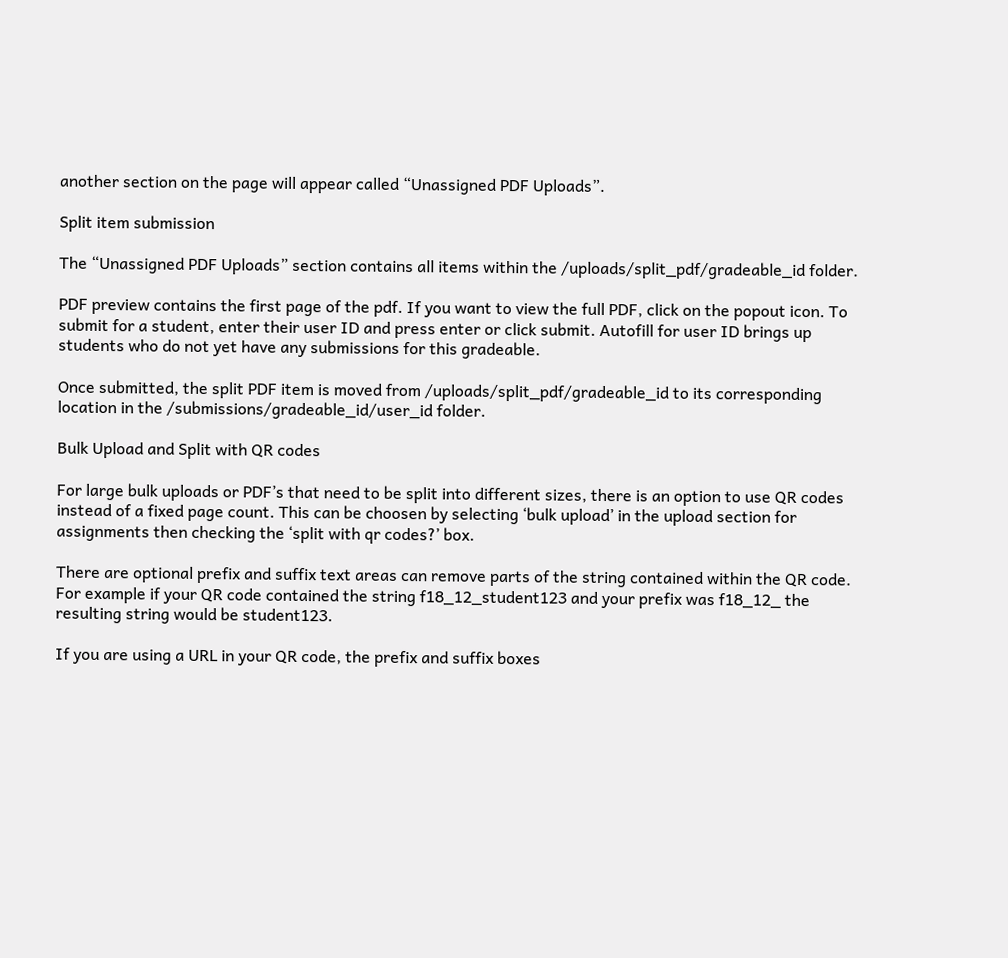another section on the page will appear called “Unassigned PDF Uploads”.

Split item submission

The “Unassigned PDF Uploads” section contains all items within the /uploads/split_pdf/gradeable_id folder.

PDF preview contains the first page of the pdf. If you want to view the full PDF, click on the popout icon. To submit for a student, enter their user ID and press enter or click submit. Autofill for user ID brings up students who do not yet have any submissions for this gradeable.

Once submitted, the split PDF item is moved from /uploads/split_pdf/gradeable_id to its corresponding location in the /submissions/gradeable_id/user_id folder.

Bulk Upload and Split with QR codes

For large bulk uploads or PDF’s that need to be split into different sizes, there is an option to use QR codes instead of a fixed page count. This can be choosen by selecting ‘bulk upload’ in the upload section for assignments then checking the ‘split with qr codes?’ box.

There are optional prefix and suffix text areas can remove parts of the string contained within the QR code. For example if your QR code contained the string f18_12_student123 and your prefix was f18_12_ the resulting string would be student123.

If you are using a URL in your QR code, the prefix and suffix boxes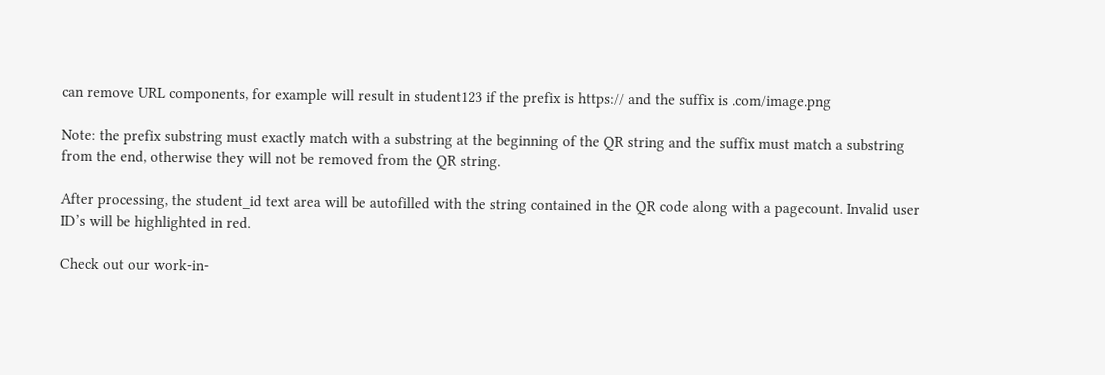can remove URL components, for example will result in student123 if the prefix is https:// and the suffix is .com/image.png

Note: the prefix substring must exactly match with a substring at the beginning of the QR string and the suffix must match a substring from the end, otherwise they will not be removed from the QR string.

After processing, the student_id text area will be autofilled with the string contained in the QR code along with a pagecount. Invalid user ID’s will be highlighted in red.

Check out our work-in-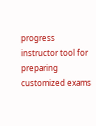progress instructor tool for preparing customized exams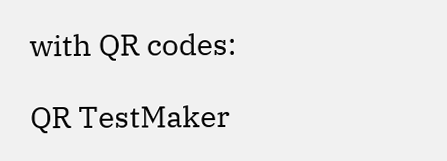with QR codes:

QR TestMaker